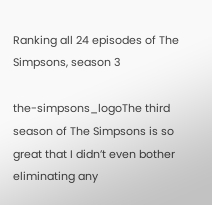Ranking all 24 episodes of The Simpsons, season 3

the-simpsons_logoThe third season of The Simpsons is so great that I didn’t even bother eliminating any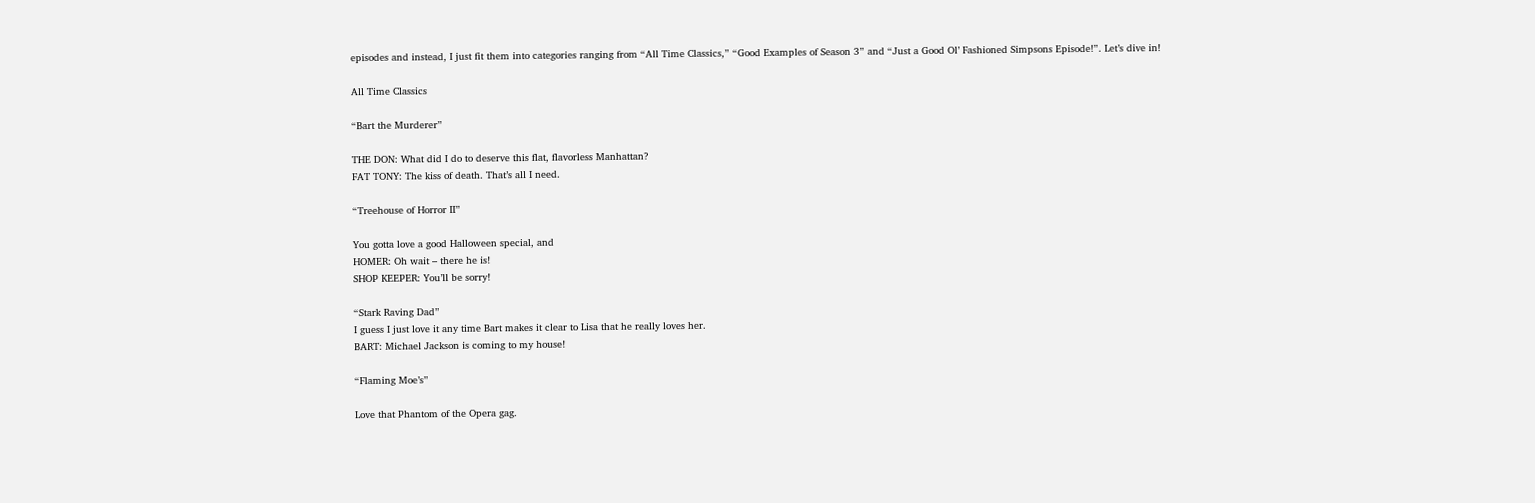episodes and instead, I just fit them into categories ranging from “All Time Classics,” “Good Examples of Season 3” and “Just a Good Ol’ Fashioned Simpsons Episode!”. Let’s dive in!

All Time Classics

“Bart the Murderer”

THE DON: What did I do to deserve this flat, flavorless Manhattan?
FAT TONY: The kiss of death. That’s all I need.

“Treehouse of Horror II”

You gotta love a good Halloween special, and
HOMER: Oh wait – there he is!
SHOP KEEPER: You’ll be sorry!

“Stark Raving Dad”
I guess I just love it any time Bart makes it clear to Lisa that he really loves her.
BART: Michael Jackson is coming to my house!

“Flaming Moe’s”

Love that Phantom of the Opera gag.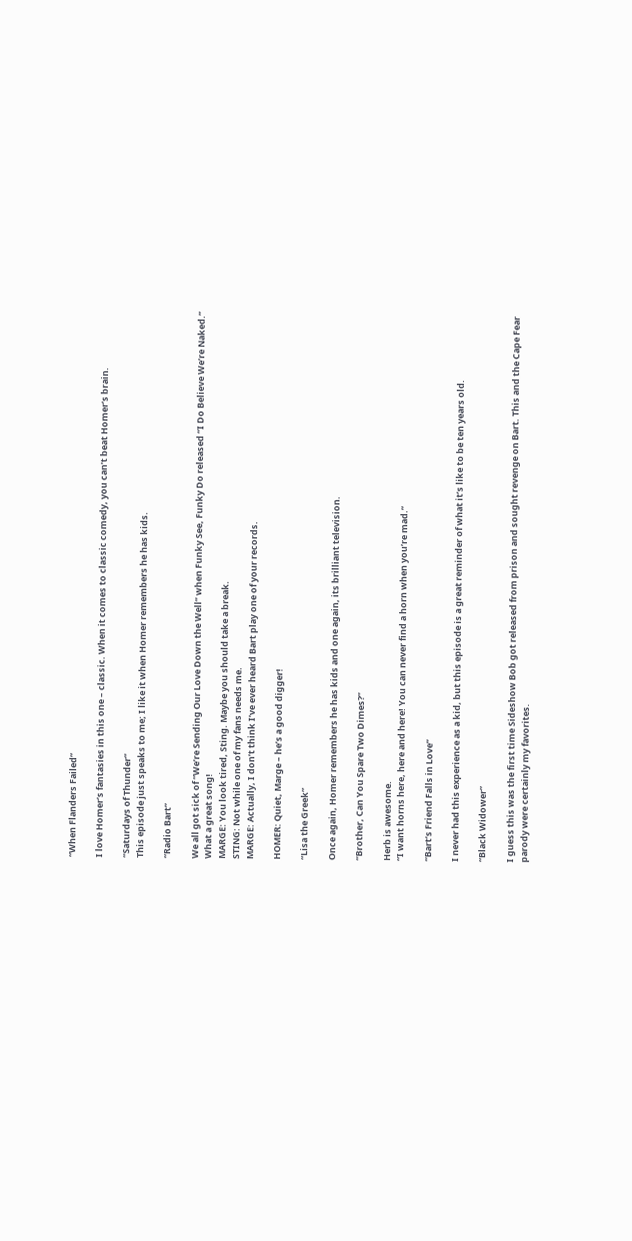“When Flanders Failed”

I love Homer’s fantasies in this one – classic. When it comes to classic comedy, you can’t beat Homer’s brain.

“Saturdays of Thunder”
This episode just speaks to me; I like it when Homer remembers he has kids.

“Radio Bart”

We all got sick of “We’re Sending Our Love Down the Well” when Funky See, Funky Do released “I Do Believe We’re Naked.” What a great song!
MARGE: You look tired, Sting. Maybe you should take a break.
STING: Not while one of my fans needs me.
MARGE: Actually, I don’t think I’ve ever heard Bart play one of your records.

HOMER: Quiet, Marge – he’s a good digger!

“Lisa the Greek”

Once again, Homer remembers he has kids and one again, its brilliant television.

“Brother, Can You Spare Two Dimes?”

Herb is awesome.
“I want horns here, here and here! You can never find a horn when you’re mad.”

“Bart’s Friend Falls in Love”

I never had this experience as a kid, but this episode is a great reminder of what it’s like to be ten years old.

“Black Widower”

I guess this was the first time Sideshow Bob got released from prison and sought revenge on Bart. This and the Cape Fear parody were certainly my favorites.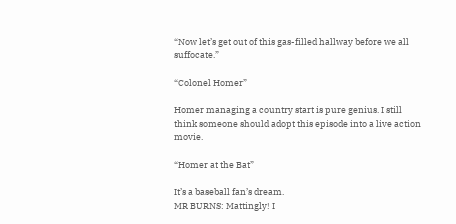“Now let’s get out of this gas-filled hallway before we all suffocate.”

“Colonel Homer”

Homer managing a country start is pure genius. I still think someone should adopt this episode into a live action movie.

“Homer at the Bat”

It’s a baseball fan’s dream.
MR BURNS: Mattingly! I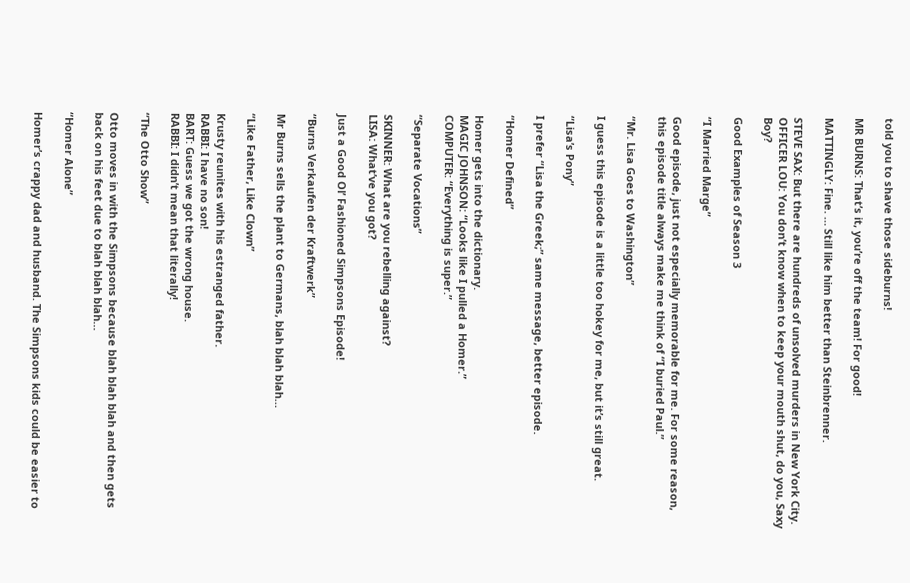told you to shave those sideburns!

MR BURNS: That’s it, you’re off the team! For good!

MATTINGLY: Fine. … Still like him better than Steinbrenner.

STEVE SAX: But there are hundreds of unsolved murders in New York City.
OFFICER LOU: You don’t know when to keep your mouth shut, do you, Saxy Boy?

Good Examples of Season 3

“I Married Marge”

Good episode, just not especially memorable for me. For some reason, this episode title always make me think of “I buried Paul.”

“Mr. Lisa Goes to Washington”

I guess this episode is a little too hokey for me, but it’s still great.

“Lisa’s Pony”

I prefer “Lisa the Greek;” same message, better episode.

“Homer Defined”

Homer gets into the dictionary.
MAGIC JOHNSON: “Looks like I pulled a Homer.”
COMPUTER: “Everything is super.”

“Separate Vocations”

SKINNER: What are you rebelling against?
LISA: What’ve you got?

Just a Good Ol’ Fashioned Simpsons Episode!

“Burns Verkaufen der Kraftwerk”

Mr Burns sells the plant to Germans, blah blah blah…

“Like Father, Like Clown”

Krusty reunites with his estranged father.
RABBI: I have no son!
BART: Guess we got the wrong house.
RABBI: I didn’t mean that literally!

“The Otto Show”

Otto moves in with the Simpsons because blah blah blah and then gets back on his feet due to blah blah blah…

“Homer Alone”

Homer’s crappy dad and husband. The Simpsons kids could be easier to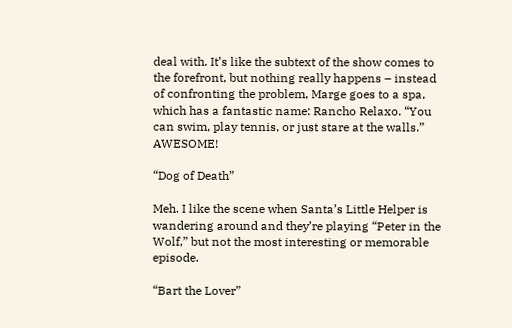deal with. It’s like the subtext of the show comes to the forefront, but nothing really happens – instead of confronting the problem, Marge goes to a spa, which has a fantastic name: Rancho Relaxo. “You can swim, play tennis, or just stare at the walls.” AWESOME!

“Dog of Death”

Meh. I like the scene when Santa’s Little Helper is wandering around and they’re playing “Peter in the Wolf,” but not the most interesting or memorable episode.

“Bart the Lover”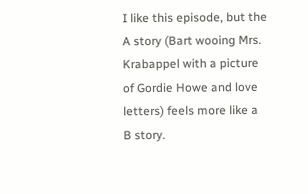I like this episode, but the A story (Bart wooing Mrs. Krabappel with a picture of Gordie Howe and love letters) feels more like a B story.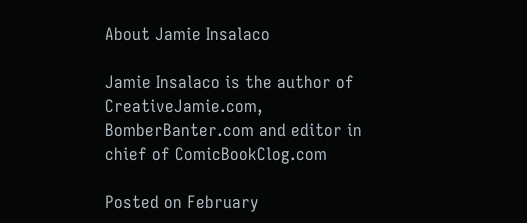About Jamie Insalaco

Jamie Insalaco is the author of CreativeJamie.com, BomberBanter.com and editor in chief of ComicBookClog.com

Posted on February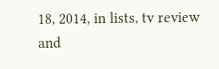18, 2014, in lists, tv review and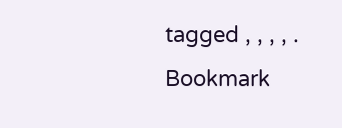tagged , , , , . Bookmark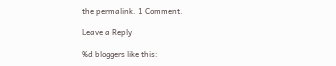the permalink. 1 Comment.

Leave a Reply

%d bloggers like this: